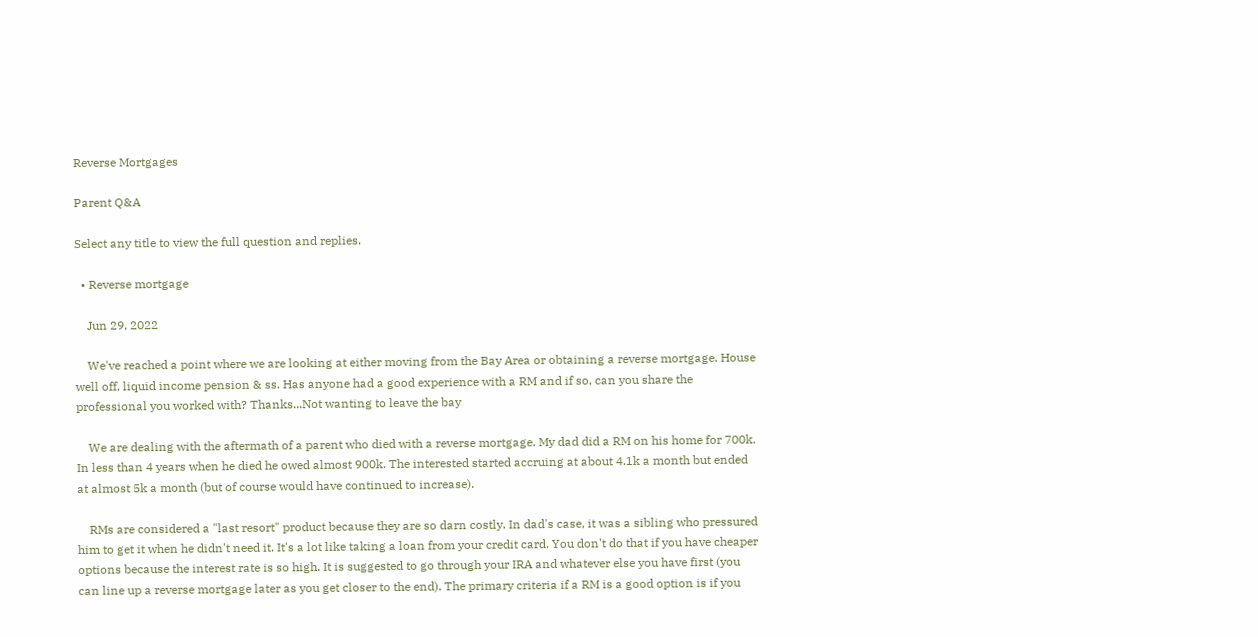Reverse Mortgages

Parent Q&A

Select any title to view the full question and replies.

  • Reverse mortgage

    Jun 29, 2022

    We've reached a point where we are looking at either moving from the Bay Area or obtaining a reverse mortgage. House well off, liquid income pension & ss. Has anyone had a good experience with a RM and if so, can you share the professional you worked with? Thanks...Not wanting to leave the bay

    We are dealing with the aftermath of a parent who died with a reverse mortgage. My dad did a RM on his home for 700k. In less than 4 years when he died he owed almost 900k. The interested started accruing at about 4.1k a month but ended at almost 5k a month (but of course would have continued to increase).

    RMs are considered a "last resort" product because they are so darn costly. In dad's case, it was a sibling who pressured him to get it when he didn't need it. It's a lot like taking a loan from your credit card. You don't do that if you have cheaper options because the interest rate is so high. It is suggested to go through your IRA and whatever else you have first (you can line up a reverse mortgage later as you get closer to the end). The primary criteria if a RM is a good option is if you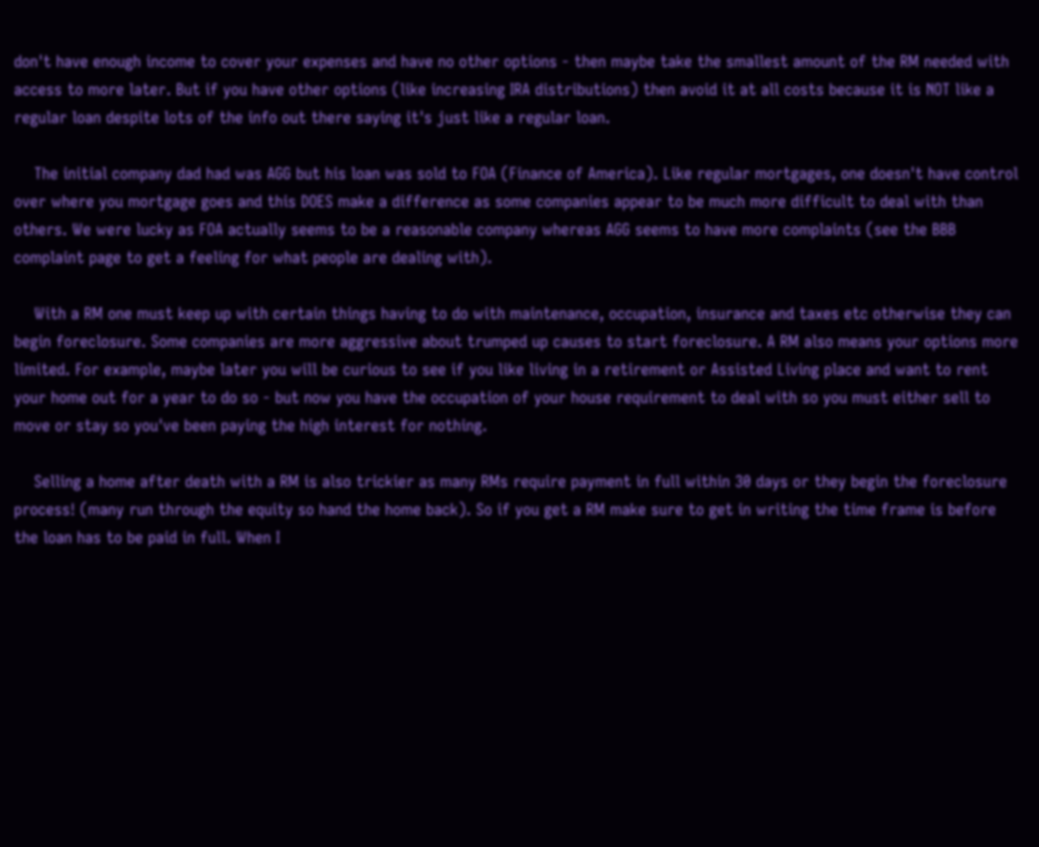don't have enough income to cover your expenses and have no other options - then maybe take the smallest amount of the RM needed with access to more later. But if you have other options (like increasing IRA distributions) then avoid it at all costs because it is NOT like a regular loan despite lots of the info out there saying it's just like a regular loan.

    The initial company dad had was AGG but his loan was sold to FOA (Finance of America). Like regular mortgages, one doesn't have control over where you mortgage goes and this DOES make a difference as some companies appear to be much more difficult to deal with than others. We were lucky as FOA actually seems to be a reasonable company whereas AGG seems to have more complaints (see the BBB complaint page to get a feeling for what people are dealing with).

    With a RM one must keep up with certain things having to do with maintenance, occupation, insurance and taxes etc otherwise they can begin foreclosure. Some companies are more aggressive about trumped up causes to start foreclosure. A RM also means your options more limited. For example, maybe later you will be curious to see if you like living in a retirement or Assisted Living place and want to rent your home out for a year to do so - but now you have the occupation of your house requirement to deal with so you must either sell to move or stay so you've been paying the high interest for nothing.

    Selling a home after death with a RM is also trickier as many RMs require payment in full within 30 days or they begin the foreclosure process! (many run through the equity so hand the home back). So if you get a RM make sure to get in writing the time frame is before the loan has to be paid in full. When I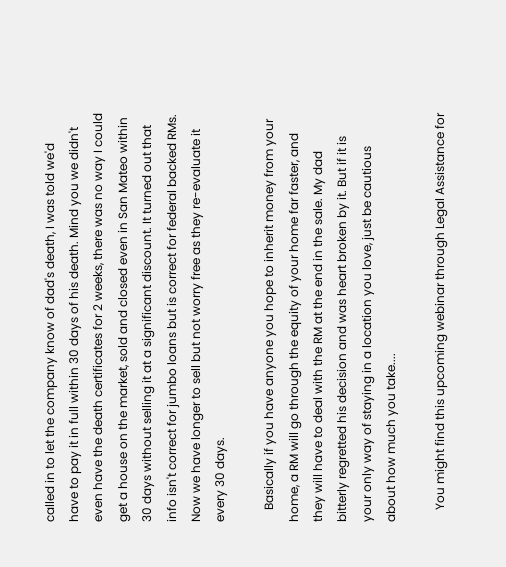called in to let the company know of dad's death, I was told we'd have to pay it in full within 30 days of his death. Mind you we didn't even have the death certificates for 2 weeks, there was no way I could get a house on the market, sold and closed even in San Mateo within 30 days without selling it at a significant discount. It turned out that info isn't correct for jumbo loans but is correct for federal backed RMs. Now we have longer to sell but not worry free as they re-evaluate it every 30 days.

    Basically if you have anyone you hope to inherit money from your home, a RM will go through the equity of your home far faster, and they will have to deal with the RM at the end in the sale. My dad bitterly regretted his decision and was heart broken by it. But if it is your only way of staying in a location you love, just be cautious about how much you take....

    You might find this upcoming webinar through Legal Assistance for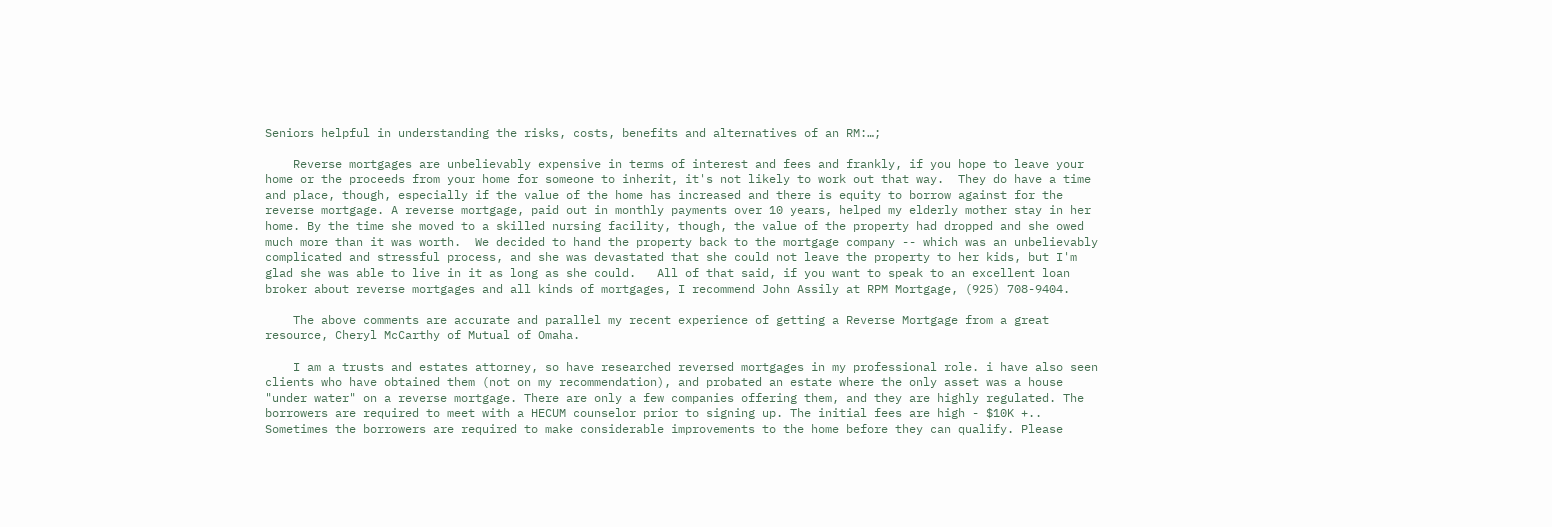Seniors helpful in understanding the risks, costs, benefits and alternatives of an RM:…;

    Reverse mortgages are unbelievably expensive in terms of interest and fees and frankly, if you hope to leave your home or the proceeds from your home for someone to inherit, it's not likely to work out that way.  They do have a time and place, though, especially if the value of the home has increased and there is equity to borrow against for the reverse mortgage. A reverse mortgage, paid out in monthly payments over 10 years, helped my elderly mother stay in her home. By the time she moved to a skilled nursing facility, though, the value of the property had dropped and she owed much more than it was worth.  We decided to hand the property back to the mortgage company -- which was an unbelievably complicated and stressful process, and she was devastated that she could not leave the property to her kids, but I'm glad she was able to live in it as long as she could.   All of that said, if you want to speak to an excellent loan broker about reverse mortgages and all kinds of mortgages, I recommend John Assily at RPM Mortgage, (925) 708-9404.

    The above comments are accurate and parallel my recent experience of getting a Reverse Mortgage from a great resource, Cheryl McCarthy of Mutual of Omaha.

    I am a trusts and estates attorney, so have researched reversed mortgages in my professional role. i have also seen clients who have obtained them (not on my recommendation), and probated an estate where the only asset was a house "under water" on a reverse mortgage. There are only a few companies offering them, and they are highly regulated. The borrowers are required to meet with a HECUM counselor prior to signing up. The initial fees are high - $10K +.. Sometimes the borrowers are required to make considerable improvements to the home before they can qualify. Please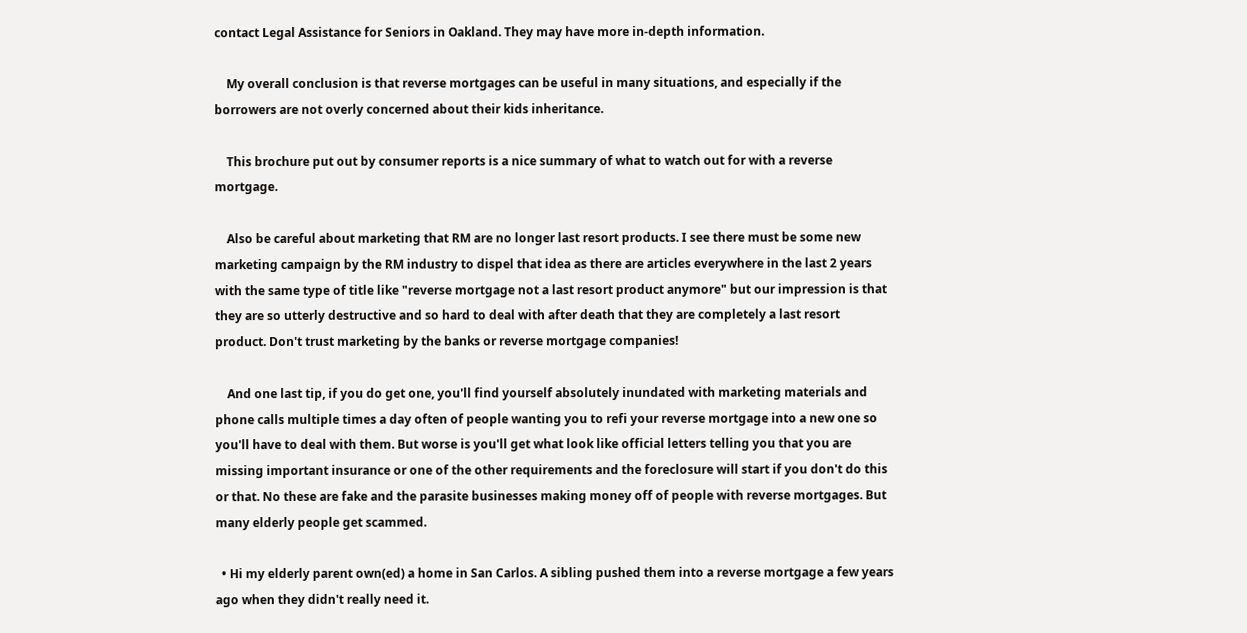contact Legal Assistance for Seniors in Oakland. They may have more in-depth information.

    My overall conclusion is that reverse mortgages can be useful in many situations, and especially if the borrowers are not overly concerned about their kids inheritance.

    This brochure put out by consumer reports is a nice summary of what to watch out for with a reverse mortgage.

    Also be careful about marketing that RM are no longer last resort products. I see there must be some new marketing campaign by the RM industry to dispel that idea as there are articles everywhere in the last 2 years with the same type of title like "reverse mortgage not a last resort product anymore" but our impression is that they are so utterly destructive and so hard to deal with after death that they are completely a last resort product. Don't trust marketing by the banks or reverse mortgage companies!

    And one last tip, if you do get one, you'll find yourself absolutely inundated with marketing materials and phone calls multiple times a day often of people wanting you to refi your reverse mortgage into a new one so you'll have to deal with them. But worse is you'll get what look like official letters telling you that you are missing important insurance or one of the other requirements and the foreclosure will start if you don't do this or that. No these are fake and the parasite businesses making money off of people with reverse mortgages. But many elderly people get scammed.

  • Hi my elderly parent own(ed) a home in San Carlos. A sibling pushed them into a reverse mortgage a few years ago when they didn't really need it.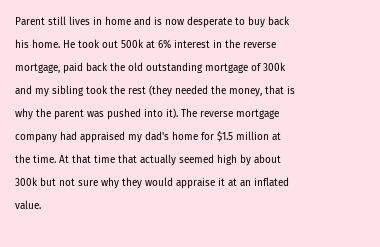Parent still lives in home and is now desperate to buy back his home. He took out 500k at 6% interest in the reverse mortgage, paid back the old outstanding mortgage of 300k and my sibling took the rest (they needed the money, that is why the parent was pushed into it). The reverse mortgage company had appraised my dad's home for $1.5 million at the time. At that time that actually seemed high by about 300k but not sure why they would appraise it at an inflated value.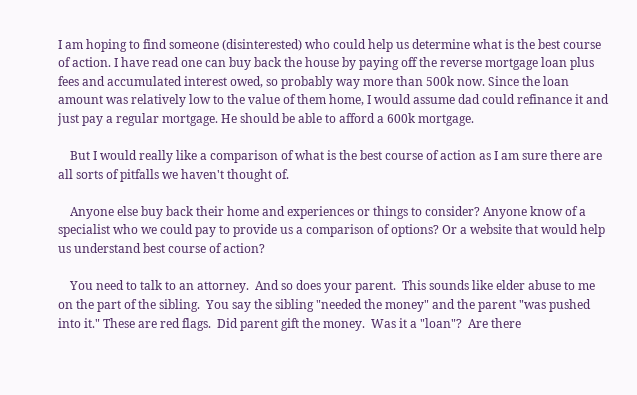I am hoping to find someone (disinterested) who could help us determine what is the best course of action. I have read one can buy back the house by paying off the reverse mortgage loan plus fees and accumulated interest owed, so probably way more than 500k now. Since the loan amount was relatively low to the value of them home, I would assume dad could refinance it and just pay a regular mortgage. He should be able to afford a 600k mortgage.

    But I would really like a comparison of what is the best course of action as I am sure there are all sorts of pitfalls we haven't thought of.

    Anyone else buy back their home and experiences or things to consider? Anyone know of a specialist who we could pay to provide us a comparison of options? Or a website that would help us understand best course of action?

    You need to talk to an attorney.  And so does your parent.  This sounds like elder abuse to me on the part of the sibling.  You say the sibling "needed the money" and the parent "was pushed into it." These are red flags.  Did parent gift the money.  Was it a "loan"?  Are there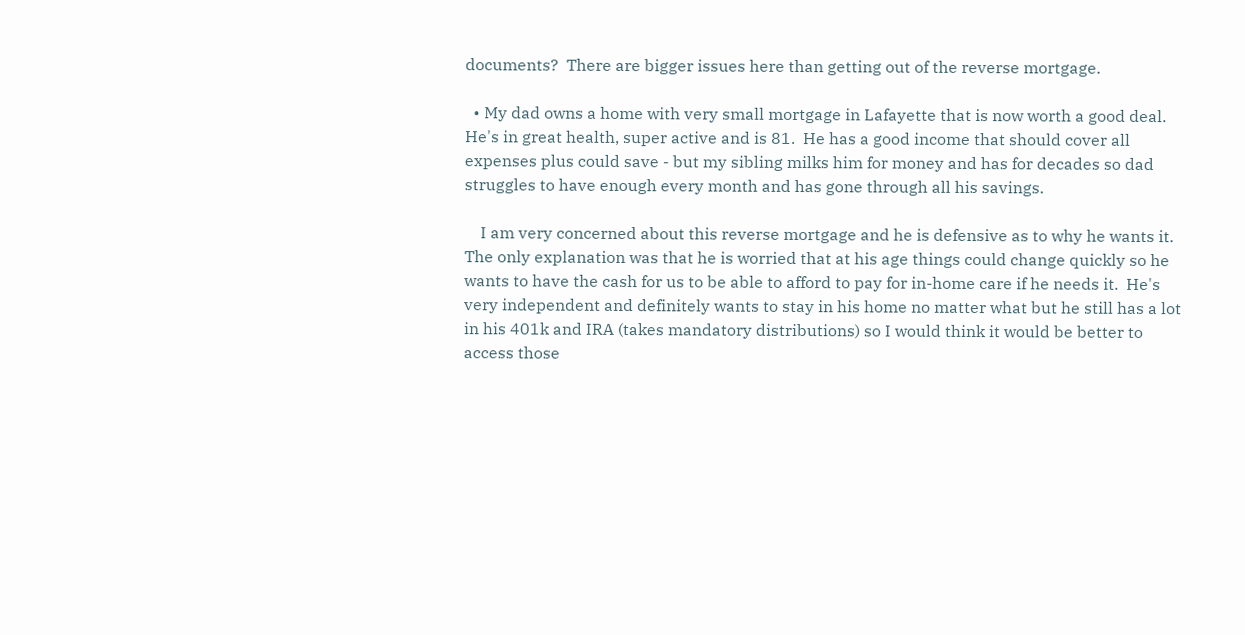documents?  There are bigger issues here than getting out of the reverse mortgage.

  • My dad owns a home with very small mortgage in Lafayette that is now worth a good deal.  He's in great health, super active and is 81.  He has a good income that should cover all expenses plus could save - but my sibling milks him for money and has for decades so dad struggles to have enough every month and has gone through all his savings.

    I am very concerned about this reverse mortgage and he is defensive as to why he wants it. The only explanation was that he is worried that at his age things could change quickly so he wants to have the cash for us to be able to afford to pay for in-home care if he needs it.  He's very independent and definitely wants to stay in his home no matter what but he still has a lot in his 401k and IRA (takes mandatory distributions) so I would think it would be better to access those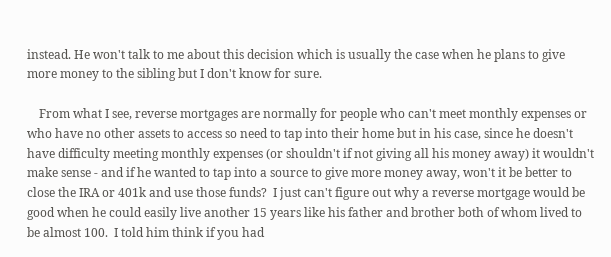instead. He won't talk to me about this decision which is usually the case when he plans to give more money to the sibling but I don't know for sure.

    From what I see, reverse mortgages are normally for people who can't meet monthly expenses or who have no other assets to access so need to tap into their home but in his case, since he doesn't have difficulty meeting monthly expenses (or shouldn't if not giving all his money away) it wouldn't make sense - and if he wanted to tap into a source to give more money away, won't it be better to close the IRA or 401k and use those funds?  I just can't figure out why a reverse mortgage would be good when he could easily live another 15 years like his father and brother both of whom lived to be almost 100.  I told him think if you had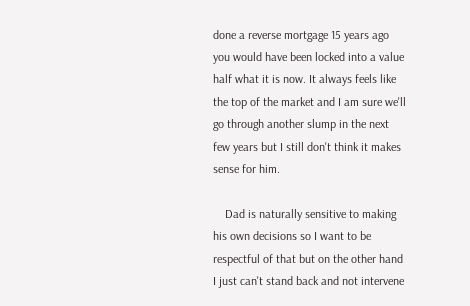done a reverse mortgage 15 years ago you would have been locked into a value half what it is now. It always feels like the top of the market and I am sure we'll go through another slump in the next few years but I still don't think it makes sense for him.

    Dad is naturally sensitive to making his own decisions so I want to be respectful of that but on the other hand I just can't stand back and not intervene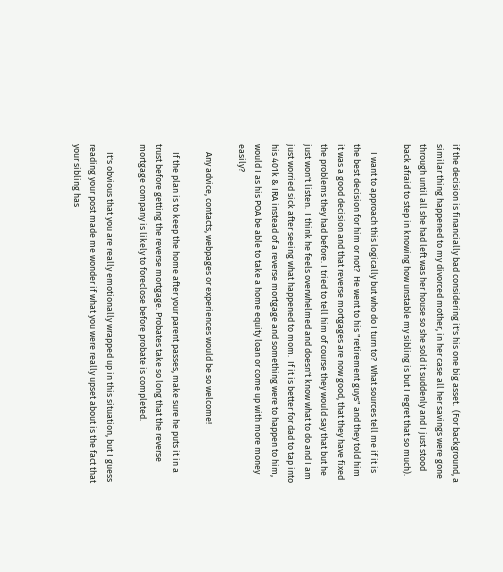if the decision is financially bad considering it's his one big asset.  (For background, a similar thing happened to my divorced mother, in her case all her savings were gone through until all she had left was her house so she sold it suddenly and I just stood back afraid to step in knowing how unstable my sibling is but I regret that so much).

    I want to approach this logically but who do I turn to?  What sources tell me if it is the best decision for him or not?  He went to his "retirement guys" and they told him it was a good decision and that reverse mortgages are now good, that they have fixed the problems they had before. I tried to tell him of course they would say that but he just won't listen.  I think he feels overwhelmed and doesn't know what to do and I am just worried sick after seeing what happened to mom.  If it is better for dad to tap into his 401k & IRA instead of a reverse mortgage and something were to happen to him, would I as his POA be able to take a home equity loan or come up with more money easily?

    Any advice, contacts, webpages or experiences would be so welcome!

    If the plan is to keep the home after your parent passes, make sure he puts it in a trust before getting the reverse mortgage. Probates take so long that the reverse mortgage company is likely to foreclose before probate is completed.

    It's obvious that you are really emotionally wrapped up in this situation, but I guess reading your post made me wonder if what you were really upset about is the fact that your sibling has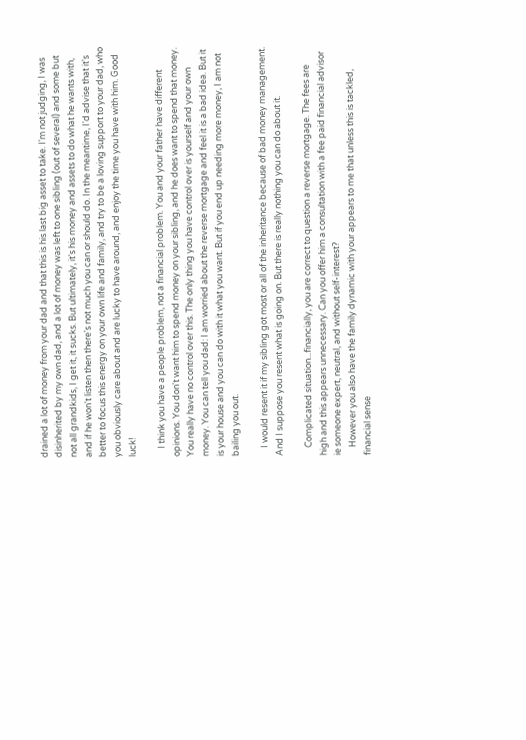drained a lot of money from your dad and that this is his last big asset to take. I'm not judging, I was disinherited by my own dad, and a lot of money was left to one sibling (out of several) and some but not all grandkids, I get it, it sucks. But ultimately, it's his money and assets to do what he wants with, and if he won't listen then there's not much you can or should do. In the meantime, I'd advise that it's better to focus this energy on your own life and family, and try to be a loving support to your dad, who you obviously care about and are lucky to have around, and enjoy the time you have with him. Good luck!

    I think you have a people problem, not a financial problem. You and your father have different opinions. You don't want him to spend money on your sibling, and he does want to spend that money. You really have no control over this. The only thing you have control over is yourself and your own money. You can tell you dad: I am worried about the reverse mortgage and feel it is a bad idea. But it is your house and you can do with it what you want. But if you end up needing more money, I am not bailing you out.

    I would resent it if my sibling got most or all of the inheritance because of bad money management. And I suppose you resent what is going on. But there is really nothing you can do about it.

    Complicated situation...financially, you are correct to question a reverse mortgage. The fees are high and this appears unnecessary. Can you offer him a consultation with a fee paid financial advisor ie someone expert, neutral, and without self-interest?
    However you also have the family dynamic with your appears to me that unless this is tackled, financial sense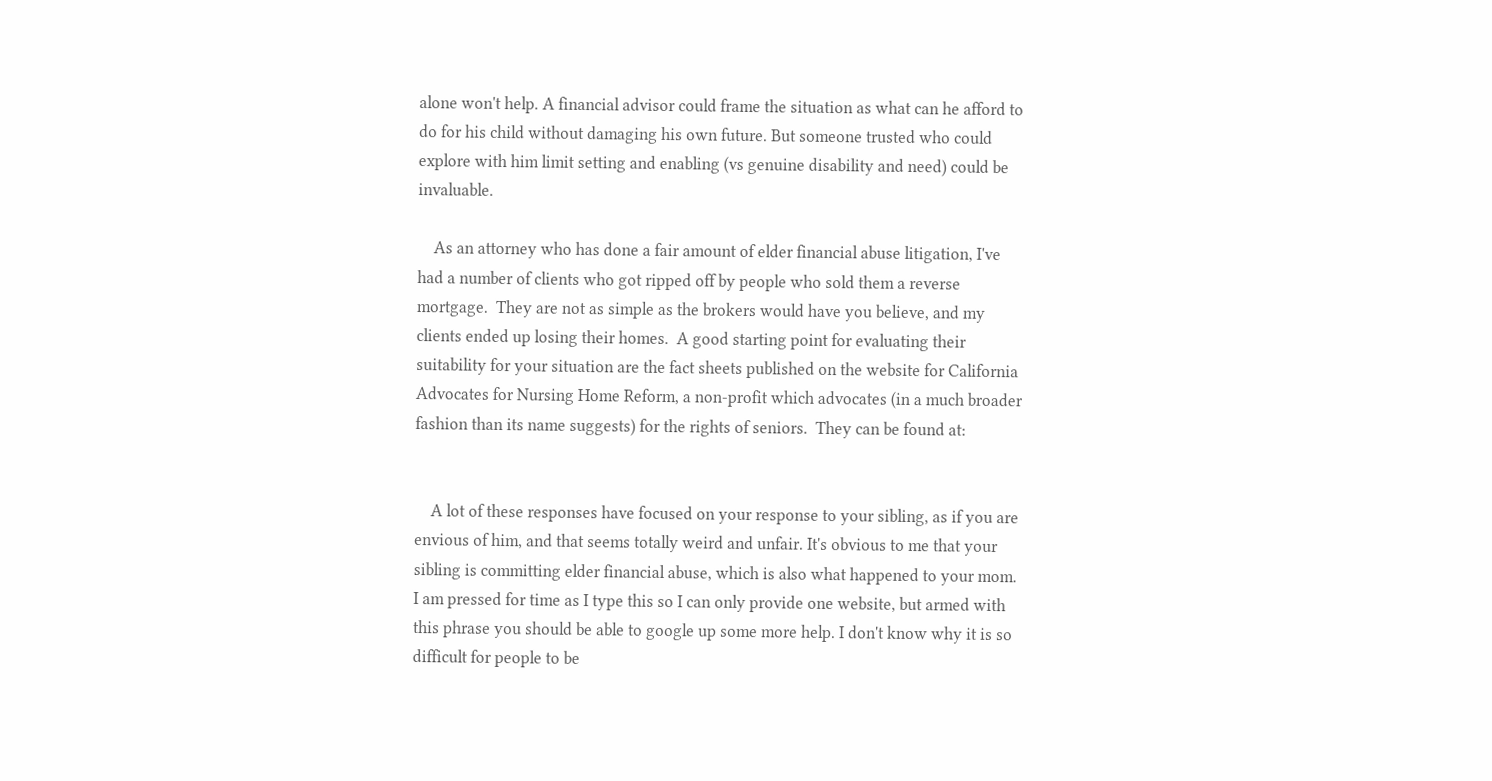alone won't help. A financial advisor could frame the situation as what can he afford to do for his child without damaging his own future. But someone trusted who could explore with him limit setting and enabling (vs genuine disability and need) could be invaluable.

    As an attorney who has done a fair amount of elder financial abuse litigation, I've had a number of clients who got ripped off by people who sold them a reverse mortgage.  They are not as simple as the brokers would have you believe, and my clients ended up losing their homes.  A good starting point for evaluating their suitability for your situation are the fact sheets published on the website for California Advocates for Nursing Home Reform, a non-profit which advocates (in a much broader fashion than its name suggests) for the rights of seniors.  They can be found at:


    A lot of these responses have focused on your response to your sibling, as if you are envious of him, and that seems totally weird and unfair. It's obvious to me that your sibling is committing elder financial abuse, which is also what happened to your mom. I am pressed for time as I type this so I can only provide one website, but armed with this phrase you should be able to google up some more help. I don't know why it is so difficult for people to be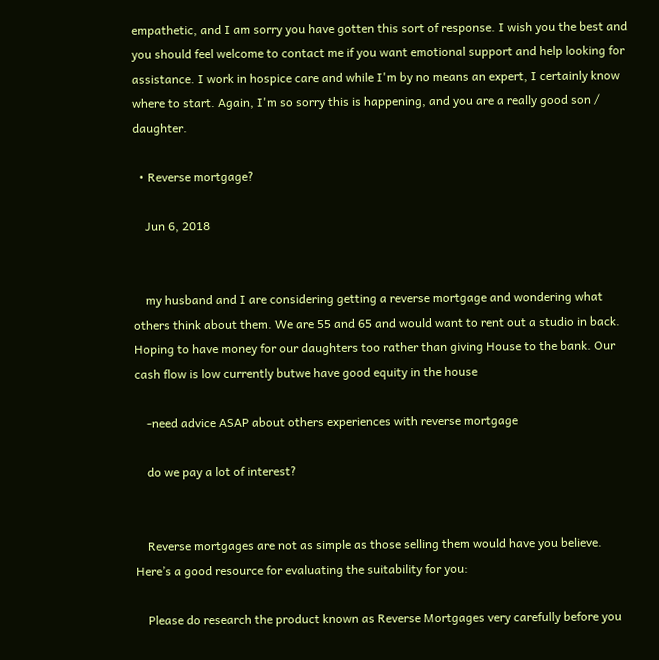empathetic, and I am sorry you have gotten this sort of response. I wish you the best and you should feel welcome to contact me if you want emotional support and help looking for assistance. I work in hospice care and while I'm by no means an expert, I certainly know where to start. Again, I'm so sorry this is happening, and you are a really good son / daughter.

  • Reverse mortgage?

    Jun 6, 2018


    my husband and I are considering getting a reverse mortgage and wondering what others think about them. We are 55 and 65 and would want to rent out a studio in back. Hoping to have money for our daughters too rather than giving House to the bank. Our cash flow is low currently butwe have good equity in the house

    -need advice ASAP about others experiences with reverse mortgage

    do we pay a lot of interest?


    Reverse mortgages are not as simple as those selling them would have you believe.  Here’s a good resource for evaluating the suitability for you:

    Please do research the product known as Reverse Mortgages very carefully before you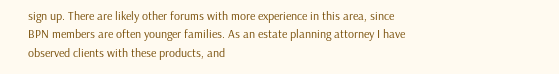sign up. There are likely other forums with more experience in this area, since BPN members are often younger families. As an estate planning attorney I have observed clients with these products, and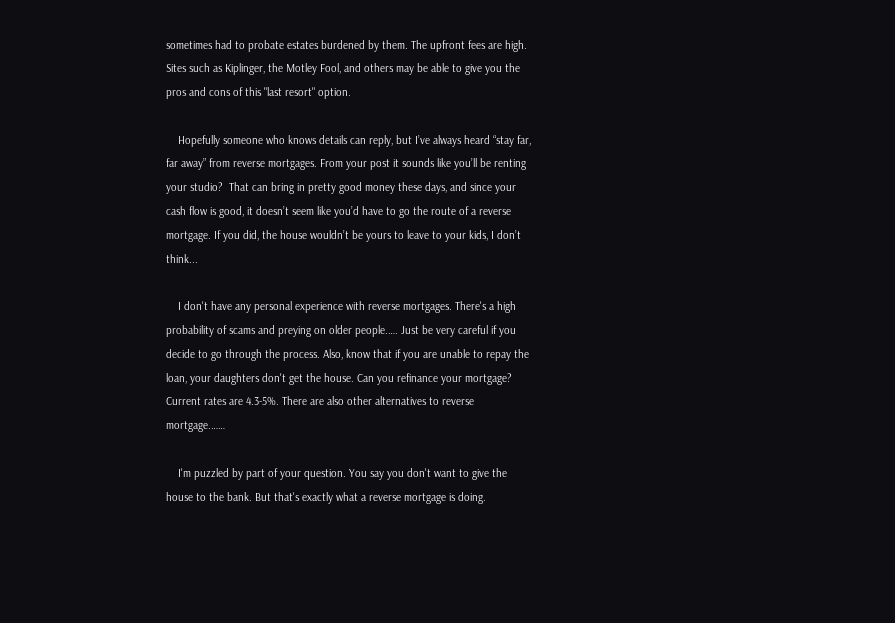sometimes had to probate estates burdened by them. The upfront fees are high. Sites such as Kiplinger, the Motley Fool, and others may be able to give you the pros and cons of this "last resort" option.

    Hopefully someone who knows details can reply, but I’ve always heard “stay far, far away” from reverse mortgages. From your post it sounds like you’ll be renting your studio?  That can bring in pretty good money these days, and since your cash flow is good, it doesn’t seem like you’d have to go the route of a reverse mortgage. If you did, the house wouldn’t be yours to leave to your kids, I don’t think...

    I don't have any personal experience with reverse mortgages. There's a high probability of scams and preying on older people.…. Just be very careful if you decide to go through the process. Also, know that if you are unable to repay the loan, your daughters don't get the house. Can you refinance your mortgage? Current rates are 4.3-5%. There are also other alternatives to reverse mortgage.……

    I'm puzzled by part of your question. You say you don't want to give the house to the bank. But that's exactly what a reverse mortgage is doing.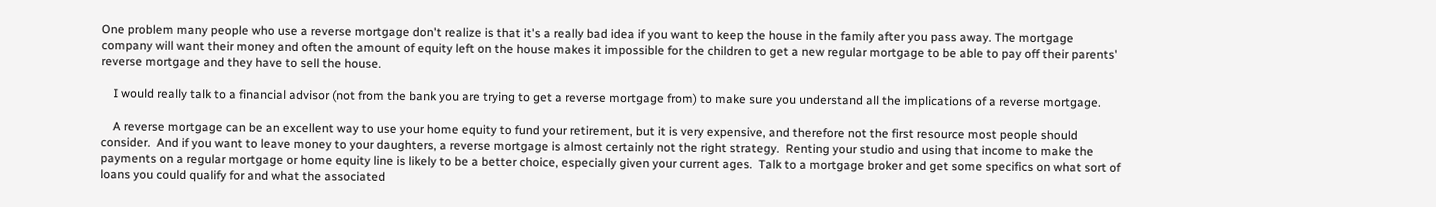One problem many people who use a reverse mortgage don't realize is that it's a really bad idea if you want to keep the house in the family after you pass away. The mortgage company will want their money and often the amount of equity left on the house makes it impossible for the children to get a new regular mortgage to be able to pay off their parents' reverse mortgage and they have to sell the house.

    I would really talk to a financial advisor (not from the bank you are trying to get a reverse mortgage from) to make sure you understand all the implications of a reverse mortgage.

    A reverse mortgage can be an excellent way to use your home equity to fund your retirement, but it is very expensive, and therefore not the first resource most people should consider.  And if you want to leave money to your daughters, a reverse mortgage is almost certainly not the right strategy.  Renting your studio and using that income to make the payments on a regular mortgage or home equity line is likely to be a better choice, especially given your current ages.  Talk to a mortgage broker and get some specifics on what sort of loans you could qualify for and what the associated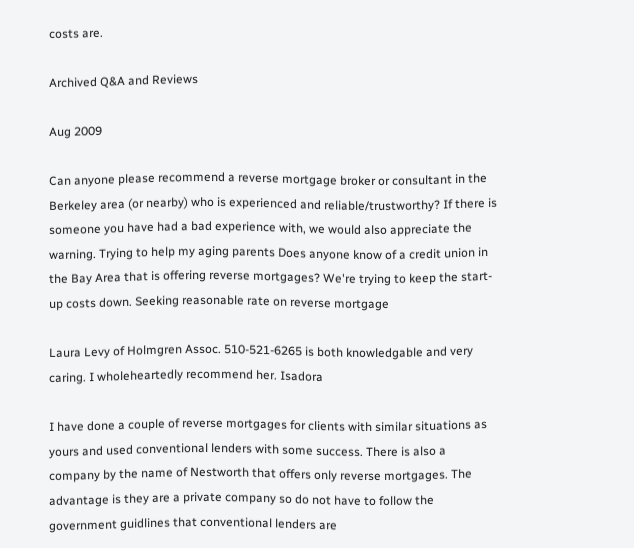costs are.

Archived Q&A and Reviews

Aug 2009

Can anyone please recommend a reverse mortgage broker or consultant in the Berkeley area (or nearby) who is experienced and reliable/trustworthy? If there is someone you have had a bad experience with, we would also appreciate the warning. Trying to help my aging parents Does anyone know of a credit union in the Bay Area that is offering reverse mortgages? We're trying to keep the start-up costs down. Seeking reasonable rate on reverse mortgage

Laura Levy of Holmgren Assoc. 510-521-6265 is both knowledgable and very caring. I wholeheartedly recommend her. Isadora

I have done a couple of reverse mortgages for clients with similar situations as yours and used conventional lenders with some success. There is also a company by the name of Nestworth that offers only reverse mortgages. The advantage is they are a private company so do not have to follow the government guidlines that conventional lenders are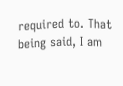required to. That being said, I am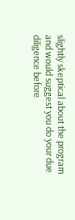slightly skeptical about the program and would suggest you do your due diligence before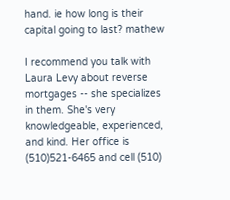hand. ie how long is their capital going to last? mathew

I recommend you talk with Laura Levy about reverse mortgages -- she specializes in them. She's very knowledgeable, experienced, and kind. Her office is (510)521-6465 and cell (510)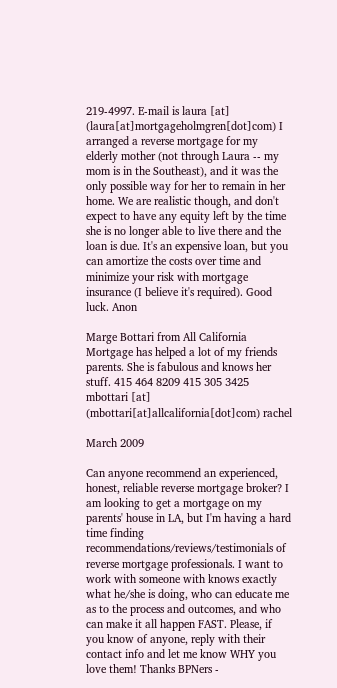219-4997. E-mail is laura [at] (laura[at]mortgageholmgren[dot]com) I arranged a reverse mortgage for my elderly mother (not through Laura -- my mom is in the Southeast), and it was the only possible way for her to remain in her home. We are realistic though, and don't expect to have any equity left by the time she is no longer able to live there and the loan is due. It's an expensive loan, but you can amortize the costs over time and minimize your risk with mortgage insurance (I believe it's required). Good luck. Anon

Marge Bottari from All California Mortgage has helped a lot of my friends parents. She is fabulous and knows her stuff. 415 464 8209 415 305 3425 mbottari [at] (mbottari[at]allcalifornia[dot]com) rachel

March 2009

Can anyone recommend an experienced, honest, reliable reverse mortgage broker? I am looking to get a mortgage on my parents' house in LA, but I'm having a hard time finding recommendations/reviews/testimonials of reverse mortgage professionals. I want to work with someone with knows exactly what he/she is doing, who can educate me as to the process and outcomes, and who can make it all happen FAST. Please, if you know of anyone, reply with their contact info and let me know WHY you love them! Thanks BPNers -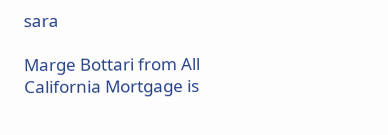sara

Marge Bottari from All California Mortgage is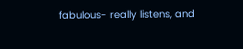fabulous- really listens, and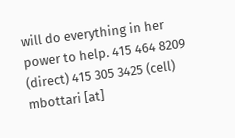will do everything in her power to help. 415 464 8209 (direct) 415 305 3425 (cell) mbottari [at]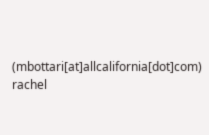(mbottari[at]allcalifornia[dot]com) rachel